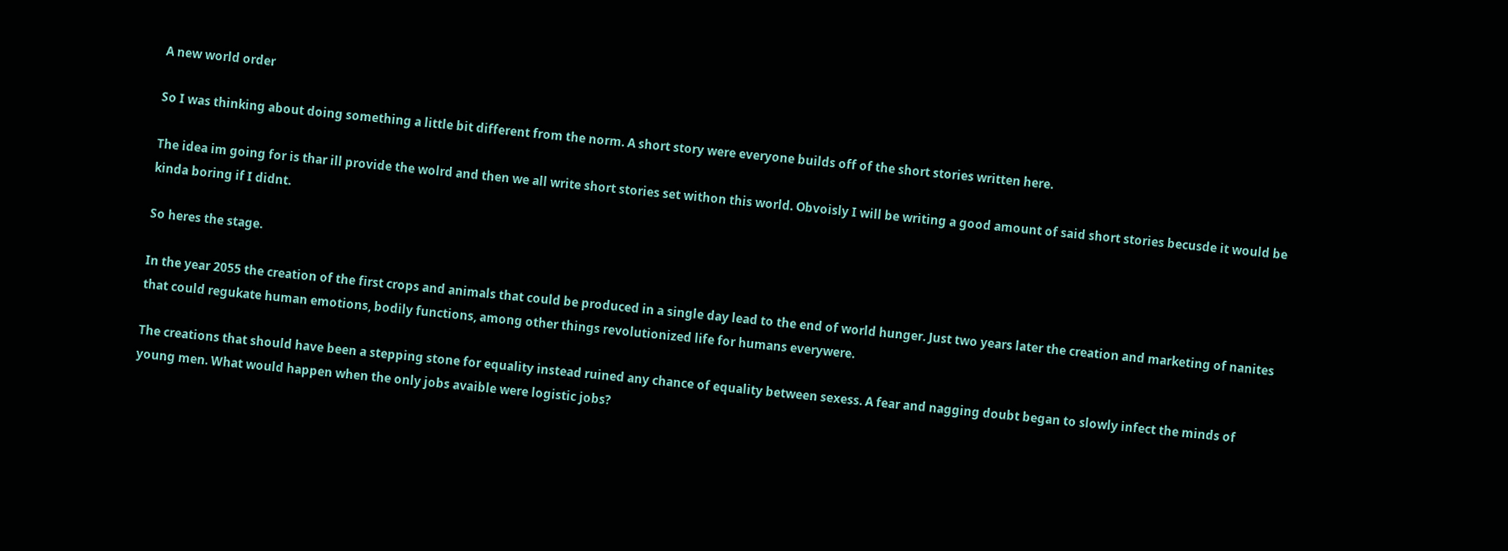A new world order

So I was thinking about doing something a little bit different from the norm. A short story were everyone builds off of the short stories written here.

The idea im going for is thar ill provide the wolrd and then we all write short stories set withon this world. Obvoisly I will be writing a good amount of said short stories becusde it would be kinda boring if I didnt.

So heres the stage.

In the year 2055 the creation of the first crops and animals that could be produced in a single day lead to the end of world hunger. Just two years later the creation and marketing of nanites that could regukate human emotions, bodily functions, among other things revolutionized life for humans everywere.

The creations that should have been a stepping stone for equality instead ruined any chance of equality between sexess. A fear and nagging doubt began to slowly infect the minds of young men. What would happen when the only jobs avaible were logistic jobs?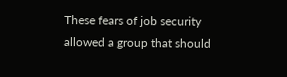These fears of job security allowed a group that should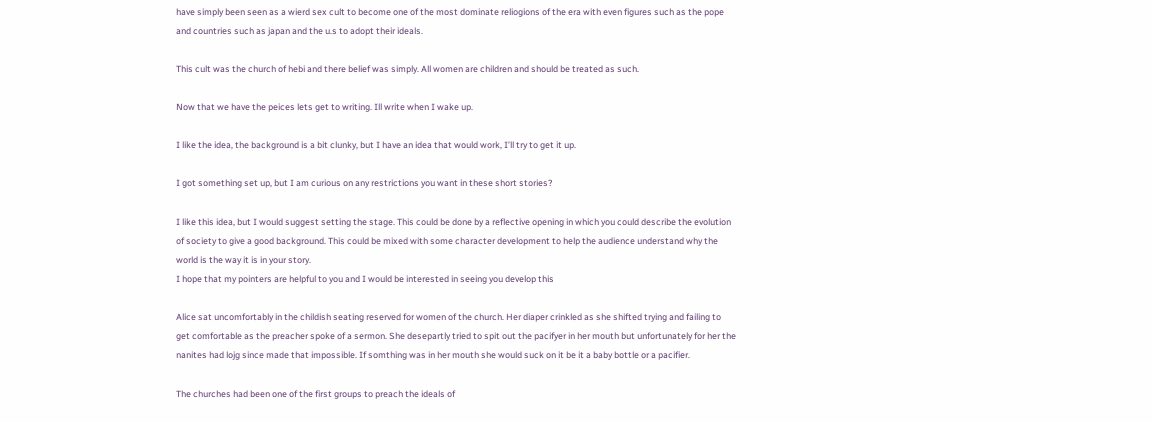have simply been seen as a wierd sex cult to become one of the most dominate reliogions of the era with even figures such as the pope and countries such as japan and the u.s to adopt their ideals.

This cult was the church of hebi and there belief was simply. All women are children and should be treated as such.

Now that we have the peices lets get to writing. Ill write when I wake up.

I like the idea, the background is a bit clunky, but I have an idea that would work, I’ll try to get it up.

I got something set up, but I am curious on any restrictions you want in these short stories?

I like this idea, but I would suggest setting the stage. This could be done by a reflective opening in which you could describe the evolution of society to give a good background. This could be mixed with some character development to help the audience understand why the world is the way it is in your story.
I hope that my pointers are helpful to you and I would be interested in seeing you develop this

Alice sat uncomfortably in the childish seating reserved for women of the church. Her diaper crinkled as she shifted trying and failing to get comfortable as the preacher spoke of a sermon. She desepartly tried to spit out the pacifyer in her mouth but unfortunately for her the nanites had lojg since made that impossible. If somthing was in her mouth she would suck on it be it a baby bottle or a pacifier.

The churches had been one of the first groups to preach the ideals of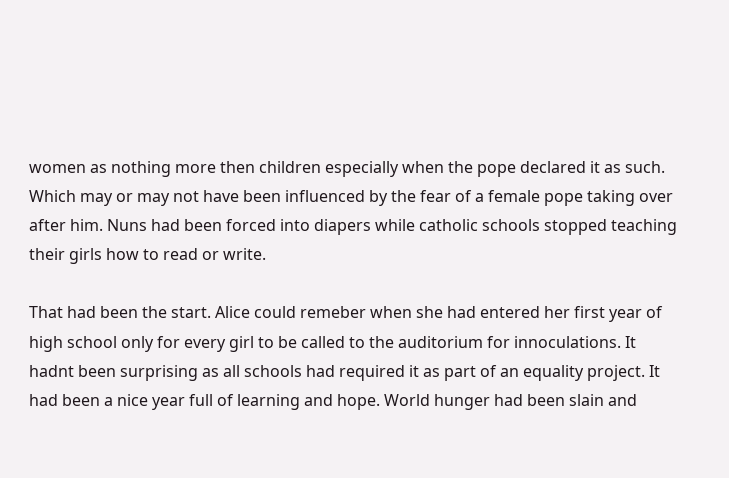women as nothing more then children especially when the pope declared it as such. Which may or may not have been influenced by the fear of a female pope taking over after him. Nuns had been forced into diapers while catholic schools stopped teaching their girls how to read or write.

That had been the start. Alice could remeber when she had entered her first year of high school only for every girl to be called to the auditorium for innoculations. It hadnt been surprising as all schools had required it as part of an equality project. It had been a nice year full of learning and hope. World hunger had been slain and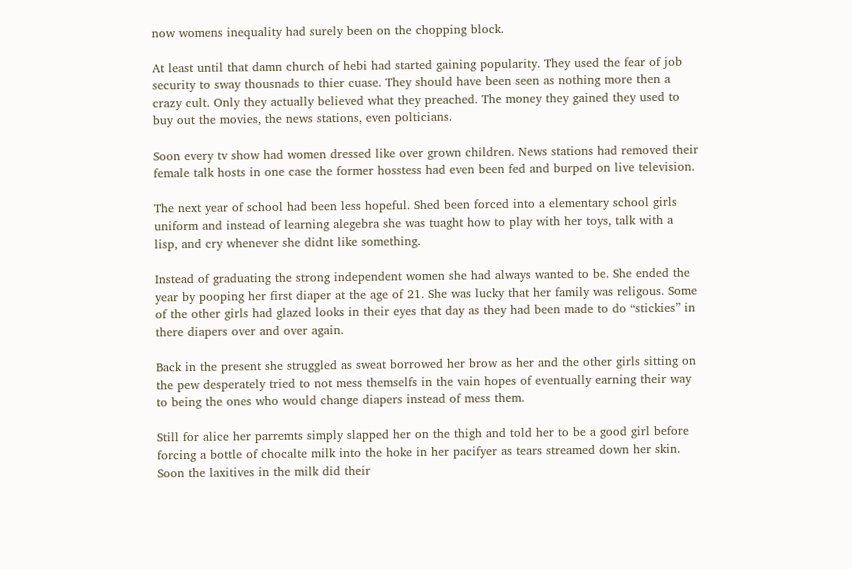now womens inequality had surely been on the chopping block.

At least until that damn church of hebi had started gaining popularity. They used the fear of job security to sway thousnads to thier cuase. They should have been seen as nothing more then a crazy cult. Only they actually believed what they preached. The money they gained they used to buy out the movies, the news stations, even polticians.

Soon every tv show had women dressed like over grown children. News stations had removed their female talk hosts in one case the former hosstess had even been fed and burped on live television.

The next year of school had been less hopeful. Shed been forced into a elementary school girls uniform and instead of learning alegebra she was tuaght how to play with her toys, talk with a lisp, and cry whenever she didnt like something.

Instead of graduating the strong independent women she had always wanted to be. She ended the year by pooping her first diaper at the age of 21. She was lucky that her family was religous. Some of the other girls had glazed looks in their eyes that day as they had been made to do “stickies” in there diapers over and over again.

Back in the present she struggled as sweat borrowed her brow as her and the other girls sitting on the pew desperately tried to not mess themselfs in the vain hopes of eventually earning their way to being the ones who would change diapers instead of mess them.

Still for alice her parremts simply slapped her on the thigh and told her to be a good girl before forcing a bottle of chocalte milk into the hoke in her pacifyer as tears streamed down her skin. Soon the laxitives in the milk did their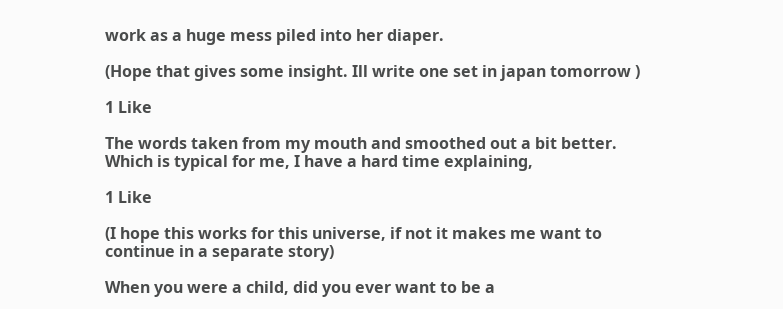work as a huge mess piled into her diaper.

(Hope that gives some insight. Ill write one set in japan tomorrow )

1 Like

The words taken from my mouth and smoothed out a bit better. Which is typical for me, I have a hard time explaining,

1 Like

(I hope this works for this universe, if not it makes me want to continue in a separate story)

When you were a child, did you ever want to be a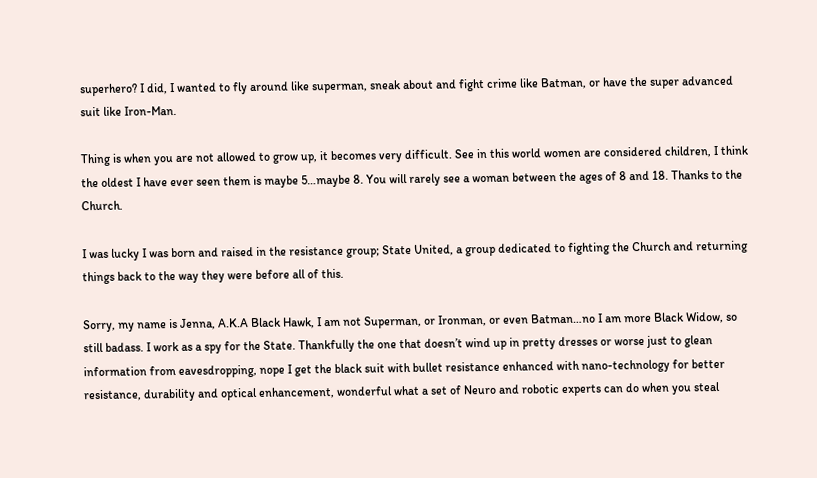superhero? I did, I wanted to fly around like superman, sneak about and fight crime like Batman, or have the super advanced suit like Iron-Man.

Thing is when you are not allowed to grow up, it becomes very difficult. See in this world women are considered children, I think the oldest I have ever seen them is maybe 5…maybe 8. You will rarely see a woman between the ages of 8 and 18. Thanks to the Church.

I was lucky I was born and raised in the resistance group; State United, a group dedicated to fighting the Church and returning things back to the way they were before all of this.

Sorry, my name is Jenna, A.K.A Black Hawk, I am not Superman, or Ironman, or even Batman…no I am more Black Widow, so still badass. I work as a spy for the State. Thankfully the one that doesn’t wind up in pretty dresses or worse just to glean information from eavesdropping, nope I get the black suit with bullet resistance enhanced with nano-technology for better resistance, durability and optical enhancement, wonderful what a set of Neuro and robotic experts can do when you steal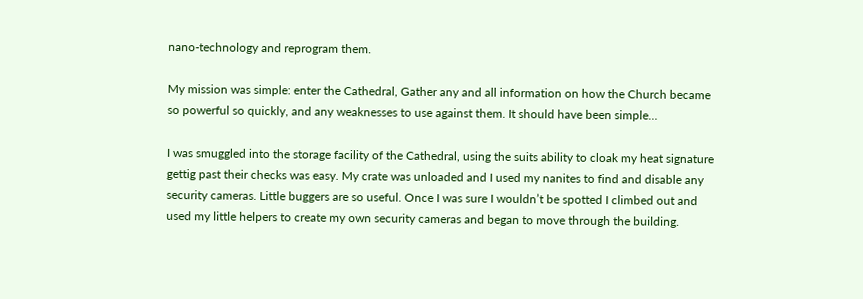nano-technology and reprogram them.

My mission was simple: enter the Cathedral, Gather any and all information on how the Church became so powerful so quickly, and any weaknesses to use against them. It should have been simple…

I was smuggled into the storage facility of the Cathedral, using the suits ability to cloak my heat signature gettig past their checks was easy. My crate was unloaded and I used my nanites to find and disable any security cameras. Little buggers are so useful. Once I was sure I wouldn’t be spotted I climbed out and used my little helpers to create my own security cameras and began to move through the building.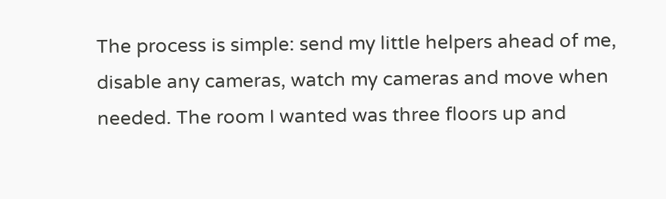The process is simple: send my little helpers ahead of me, disable any cameras, watch my cameras and move when needed. The room I wanted was three floors up and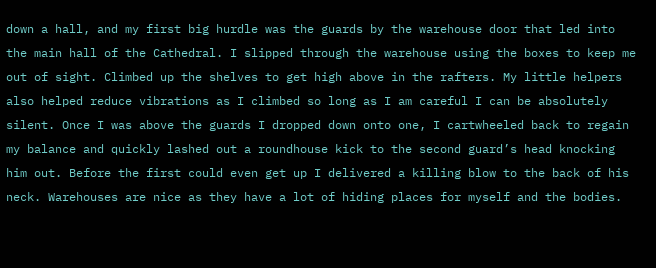down a hall, and my first big hurdle was the guards by the warehouse door that led into the main hall of the Cathedral. I slipped through the warehouse using the boxes to keep me out of sight. Climbed up the shelves to get high above in the rafters. My little helpers also helped reduce vibrations as I climbed so long as I am careful I can be absolutely silent. Once I was above the guards I dropped down onto one, I cartwheeled back to regain my balance and quickly lashed out a roundhouse kick to the second guard’s head knocking him out. Before the first could even get up I delivered a killing blow to the back of his neck. Warehouses are nice as they have a lot of hiding places for myself and the bodies.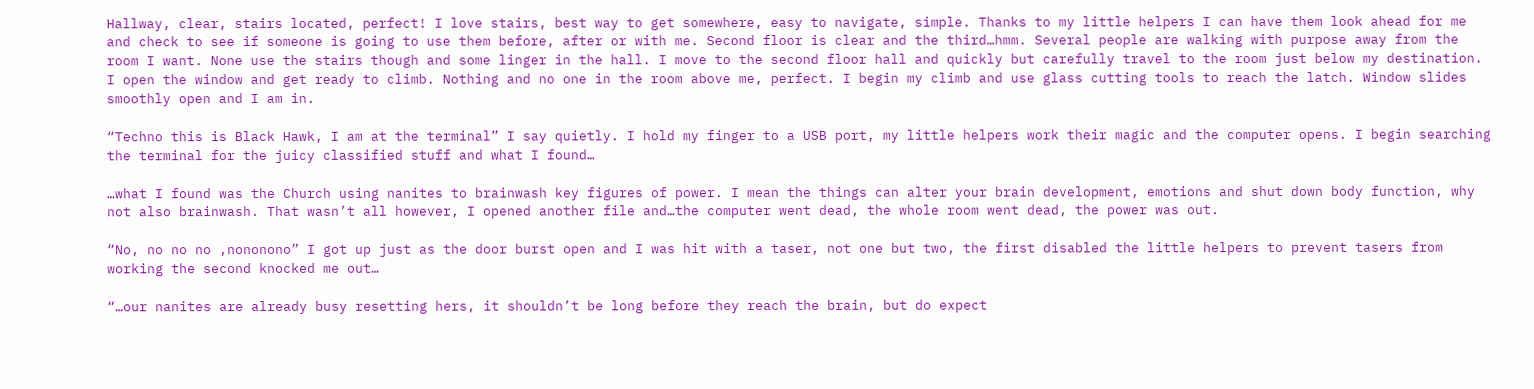Hallway, clear, stairs located, perfect! I love stairs, best way to get somewhere, easy to navigate, simple. Thanks to my little helpers I can have them look ahead for me and check to see if someone is going to use them before, after or with me. Second floor is clear and the third…hmm. Several people are walking with purpose away from the room I want. None use the stairs though and some linger in the hall. I move to the second floor hall and quickly but carefully travel to the room just below my destination. I open the window and get ready to climb. Nothing and no one in the room above me, perfect. I begin my climb and use glass cutting tools to reach the latch. Window slides smoothly open and I am in.

“Techno this is Black Hawk, I am at the terminal” I say quietly. I hold my finger to a USB port, my little helpers work their magic and the computer opens. I begin searching the terminal for the juicy classified stuff and what I found…

…what I found was the Church using nanites to brainwash key figures of power. I mean the things can alter your brain development, emotions and shut down body function, why not also brainwash. That wasn’t all however, I opened another file and…the computer went dead, the whole room went dead, the power was out.

“No, no no no ,nononono” I got up just as the door burst open and I was hit with a taser, not one but two, the first disabled the little helpers to prevent tasers from working the second knocked me out…

“…our nanites are already busy resetting hers, it shouldn’t be long before they reach the brain, but do expect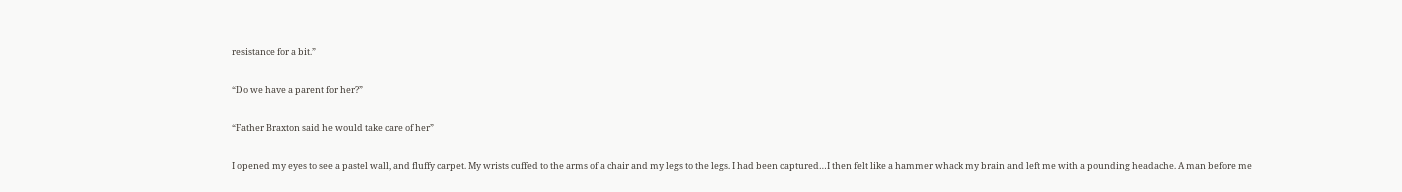resistance for a bit.”

“Do we have a parent for her?”

“Father Braxton said he would take care of her”

I opened my eyes to see a pastel wall, and fluffy carpet. My wrists cuffed to the arms of a chair and my legs to the legs. I had been captured…I then felt like a hammer whack my brain and left me with a pounding headache. A man before me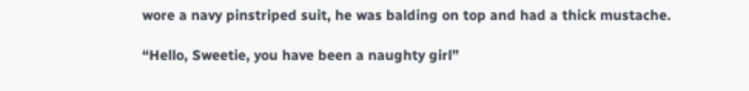wore a navy pinstriped suit, he was balding on top and had a thick mustache.

“Hello, Sweetie, you have been a naughty girl”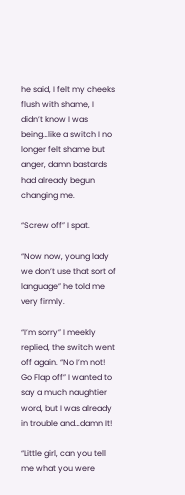he said, I felt my cheeks flush with shame, I didn’t know I was being…like a switch I no longer felt shame but anger, damn bastards had already begun changing me.

“Screw off” I spat.

“Now now, young lady we don’t use that sort of language” he told me very firmly.

“I’m sorry” I meekly replied, the switch went off again. “No I’m not! Go Flap off” I wanted to say a much naughtier word, but I was already in trouble and…damn It!

“Little girl, can you tell me what you were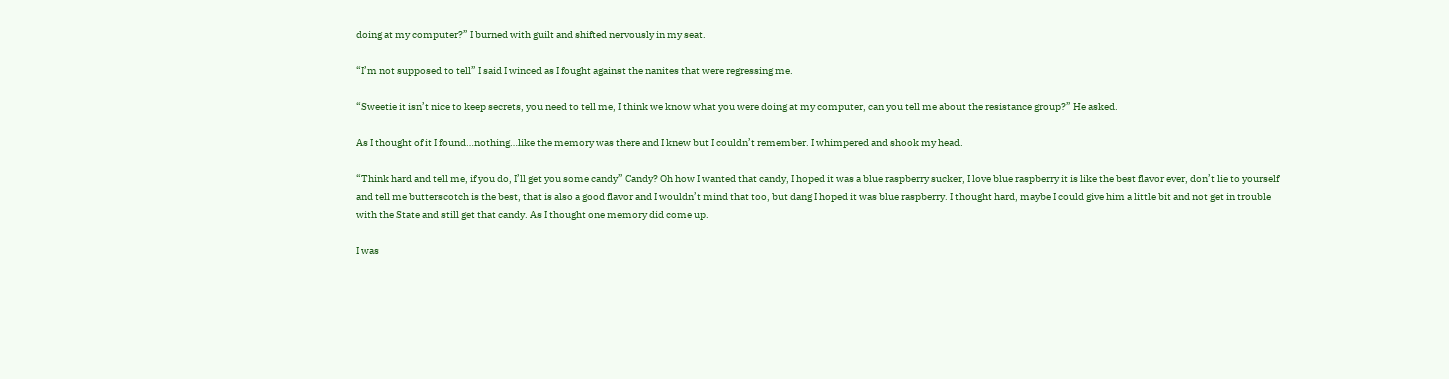doing at my computer?” I burned with guilt and shifted nervously in my seat.

“I’m not supposed to tell” I said I winced as I fought against the nanites that were regressing me.

“Sweetie it isn’t nice to keep secrets, you need to tell me, I think we know what you were doing at my computer, can you tell me about the resistance group?” He asked.

As I thought of it I found…nothing…like the memory was there and I knew but I couldn’t remember. I whimpered and shook my head.

“Think hard and tell me, if you do, I’ll get you some candy” Candy? Oh how I wanted that candy, I hoped it was a blue raspberry sucker, I love blue raspberry it is like the best flavor ever, don’t lie to yourself and tell me butterscotch is the best, that is also a good flavor and I wouldn’t mind that too, but dang I hoped it was blue raspberry. I thought hard, maybe I could give him a little bit and not get in trouble with the State and still get that candy. As I thought one memory did come up.

I was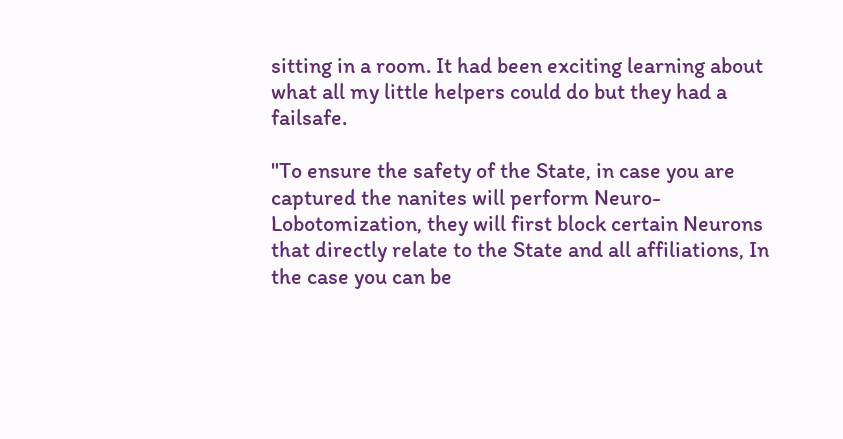sitting in a room. It had been exciting learning about what all my little helpers could do but they had a failsafe.

"To ensure the safety of the State, in case you are captured the nanites will perform Neuro-Lobotomization, they will first block certain Neurons that directly relate to the State and all affiliations, In the case you can be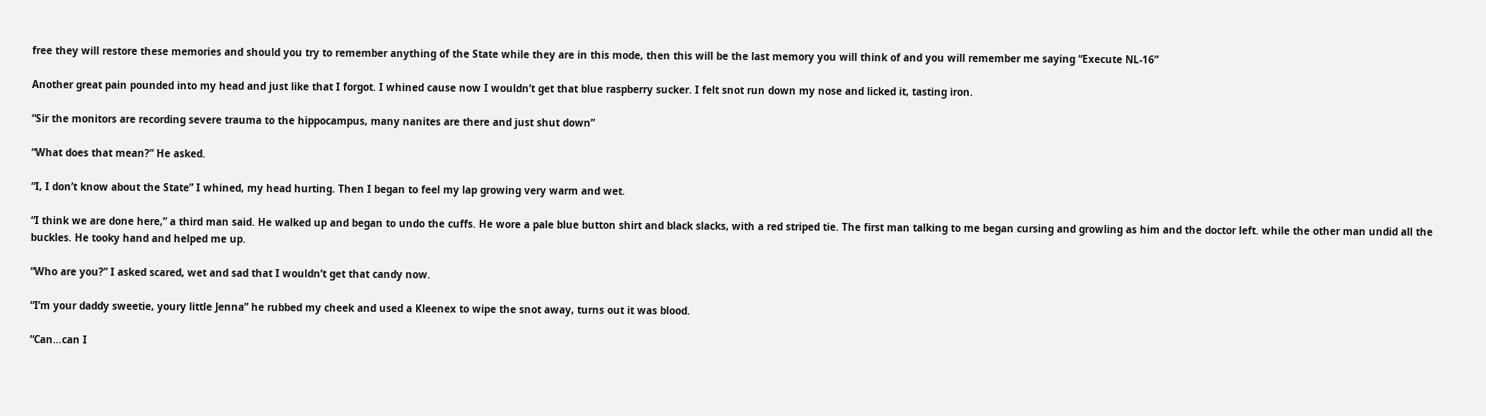free they will restore these memories and should you try to remember anything of the State while they are in this mode, then this will be the last memory you will think of and you will remember me saying “Execute NL-16”

Another great pain pounded into my head and just like that I forgot. I whined cause now I wouldn’t get that blue raspberry sucker. I felt snot run down my nose and licked it, tasting iron.

“Sir the monitors are recording severe trauma to the hippocampus, many nanites are there and just shut down”

“What does that mean?” He asked.

“I, I don’t know about the State” I whined, my head hurting. Then I began to feel my lap growing very warm and wet.

“I think we are done here,” a third man said. He walked up and began to undo the cuffs. He wore a pale blue button shirt and black slacks, with a red striped tie. The first man talking to me began cursing and growling as him and the doctor left. while the other man undid all the buckles. He tooky hand and helped me up.

“Who are you?” I asked scared, wet and sad that I wouldn’t get that candy now.

“I’m your daddy sweetie, youry little Jenna” he rubbed my cheek and used a Kleenex to wipe the snot away, turns out it was blood.

“Can…can I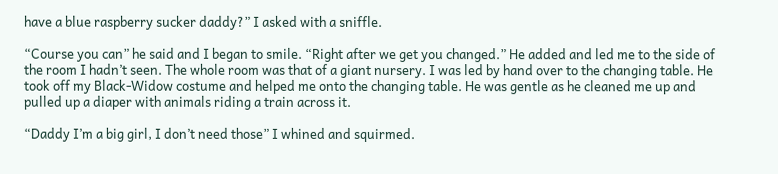have a blue raspberry sucker daddy?” I asked with a sniffle.

“Course you can” he said and I began to smile. “Right after we get you changed.” He added and led me to the side of the room I hadn’t seen. The whole room was that of a giant nursery. I was led by hand over to the changing table. He took off my Black-Widow costume and helped me onto the changing table. He was gentle as he cleaned me up and pulled up a diaper with animals riding a train across it.

“Daddy I’m a big girl, I don’t need those” I whined and squirmed.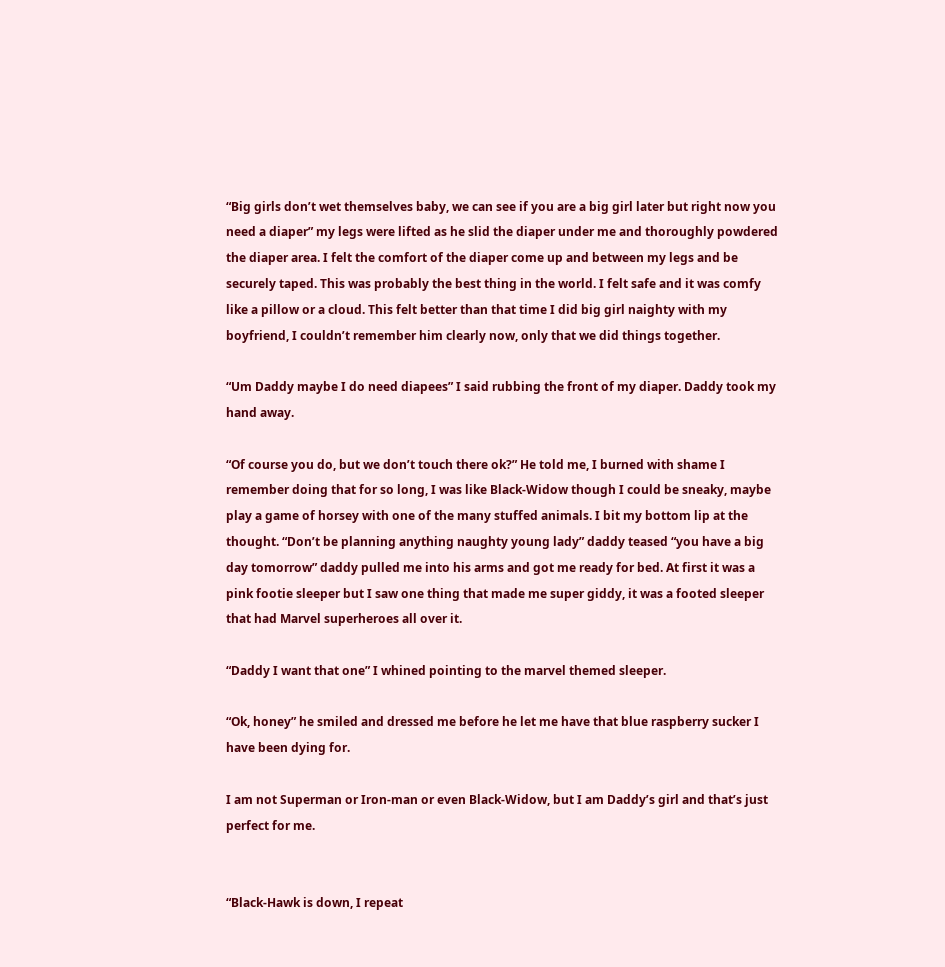“Big girls don’t wet themselves baby, we can see if you are a big girl later but right now you need a diaper” my legs were lifted as he slid the diaper under me and thoroughly powdered the diaper area. I felt the comfort of the diaper come up and between my legs and be securely taped. This was probably the best thing in the world. I felt safe and it was comfy like a pillow or a cloud. This felt better than that time I did big girl naighty with my boyfriend, I couldn’t remember him clearly now, only that we did things together.

“Um Daddy maybe I do need diapees” I said rubbing the front of my diaper. Daddy took my hand away.

“Of course you do, but we don’t touch there ok?” He told me, I burned with shame I remember doing that for so long, I was like Black-Widow though I could be sneaky, maybe play a game of horsey with one of the many stuffed animals. I bit my bottom lip at the thought. “Don’t be planning anything naughty young lady” daddy teased “you have a big day tomorrow” daddy pulled me into his arms and got me ready for bed. At first it was a pink footie sleeper but I saw one thing that made me super giddy, it was a footed sleeper that had Marvel superheroes all over it.

“Daddy I want that one” I whined pointing to the marvel themed sleeper.

“Ok, honey” he smiled and dressed me before he let me have that blue raspberry sucker I have been dying for.

I am not Superman or Iron-man or even Black-Widow, but I am Daddy’s girl and that’s just perfect for me.


“Black-Hawk is down, I repeat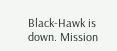Black-Hawk is down. Mission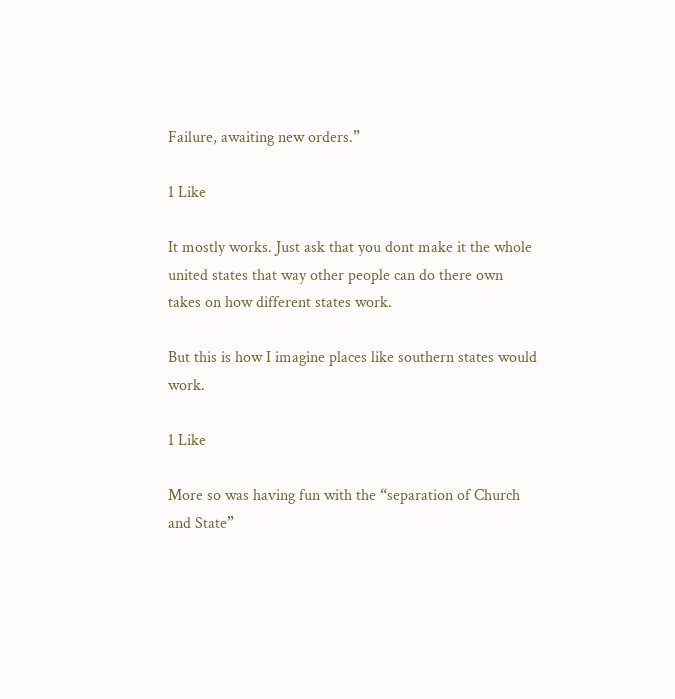Failure, awaiting new orders.”

1 Like

It mostly works. Just ask that you dont make it the whole united states that way other people can do there own takes on how different states work.

But this is how I imagine places like southern states would work.

1 Like

More so was having fun with the “separation of Church and State”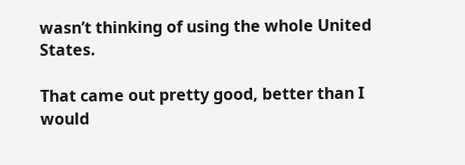wasn’t thinking of using the whole United States.

That came out pretty good, better than I would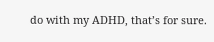do with my ADHD, that’s for sure.